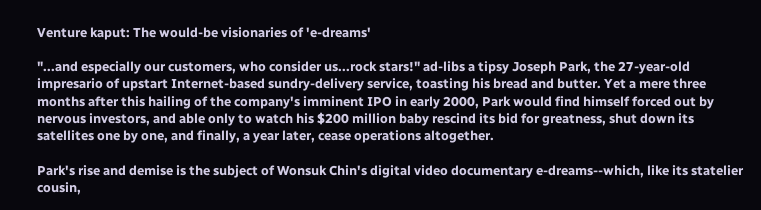Venture kaput: The would-be visionaries of 'e-dreams'

"...and especially our customers, who consider us...rock stars!" ad-libs a tipsy Joseph Park, the 27-year-old impresario of upstart Internet-based sundry-delivery service, toasting his bread and butter. Yet a mere three months after this hailing of the company's imminent IPO in early 2000, Park would find himself forced out by nervous investors, and able only to watch his $200 million baby rescind its bid for greatness, shut down its satellites one by one, and finally, a year later, cease operations altogether.

Park's rise and demise is the subject of Wonsuk Chin's digital video documentary e-dreams--which, like its statelier cousin,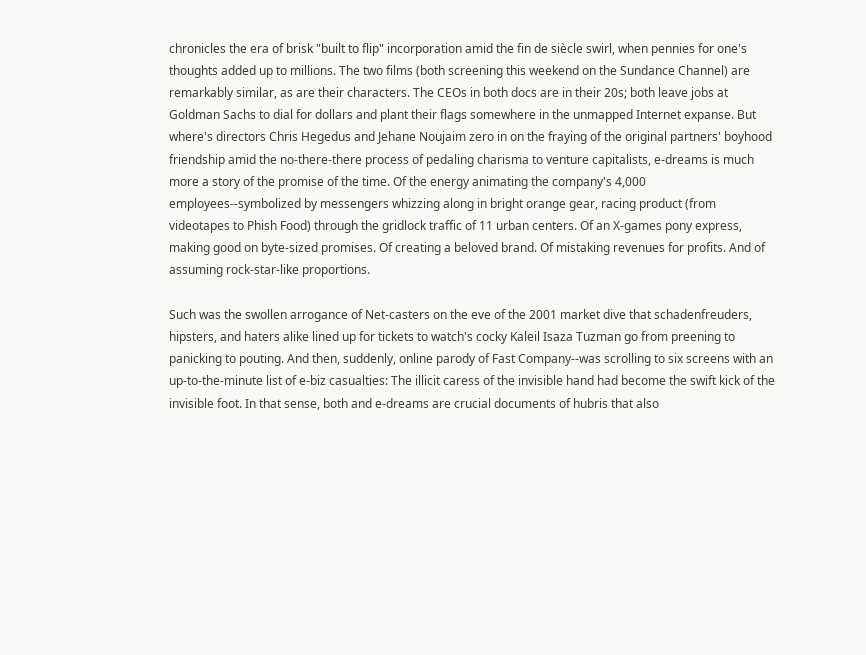chronicles the era of brisk "built to flip" incorporation amid the fin de siècle swirl, when pennies for one's thoughts added up to millions. The two films (both screening this weekend on the Sundance Channel) are remarkably similar, as are their characters. The CEOs in both docs are in their 20s; both leave jobs at Goldman Sachs to dial for dollars and plant their flags somewhere in the unmapped Internet expanse. But where's directors Chris Hegedus and Jehane Noujaim zero in on the fraying of the original partners' boyhood friendship amid the no-there-there process of pedaling charisma to venture capitalists, e-dreams is much more a story of the promise of the time. Of the energy animating the company's 4,000 employees--symbolized by messengers whizzing along in bright orange gear, racing product (from videotapes to Phish Food) through the gridlock traffic of 11 urban centers. Of an X-games pony express, making good on byte-sized promises. Of creating a beloved brand. Of mistaking revenues for profits. And of assuming rock-star-like proportions.

Such was the swollen arrogance of Net-casters on the eve of the 2001 market dive that schadenfreuders, hipsters, and haters alike lined up for tickets to watch's cocky Kaleil Isaza Tuzman go from preening to panicking to pouting. And then, suddenly, online parody of Fast Company--was scrolling to six screens with an up-to-the-minute list of e-biz casualties: The illicit caress of the invisible hand had become the swift kick of the invisible foot. In that sense, both and e-dreams are crucial documents of hubris that also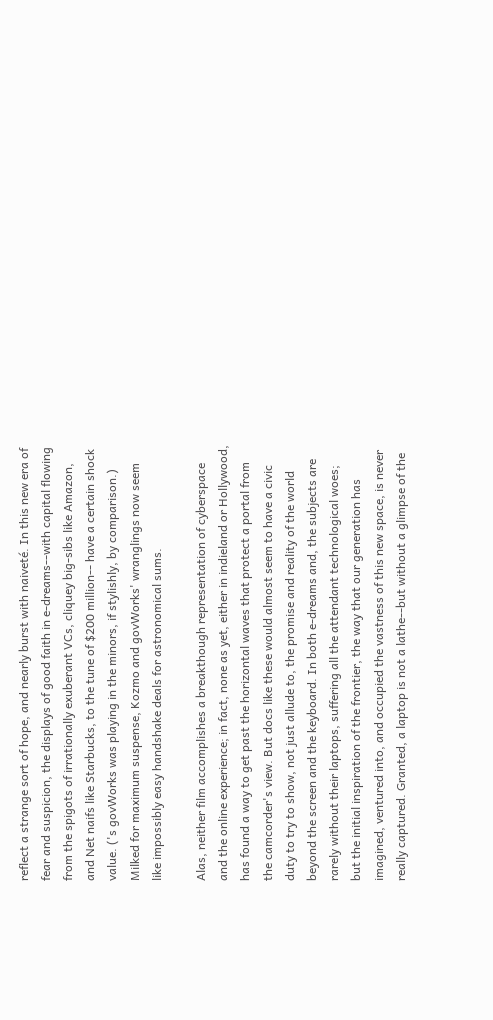reflect a strange sort of hope, and nearly burst with naiveté. In this new era of fear and suspicion, the displays of good faith in e-dreams--with capital flowing from the spigots of irrationally exuberant VCs, cliquey big-sibs like Amazon, and Net naifs like Starbucks, to the tune of $200 million-- have a certain shock value. ('s govWorks was playing in the minors, if stylishly, by comparison.) Milked for maximum suspense, Kozmo and govWorks' wranglings now seem like impossibly easy handshake deals for astronomical sums.

Alas, neither film accomplishes a breakthough representation of cyberspace and the online experience; in fact, none as yet, either in indieland or Hollywood, has found a way to get past the horizontal waves that protect a portal from the camcorder's view. But docs like these would almost seem to have a civic duty to try to show, not just allude to, the promise and reality of the world beyond the screen and the keyboard. In both e-dreams and, the subjects are rarely without their laptops, suffering all the attendant technological woes; but the initial inspiration of the frontier, the way that our generation has imagined, ventured into, and occupied the vastness of this new space, is never really captured. Granted, a laptop is not a lathe--but without a glimpse of the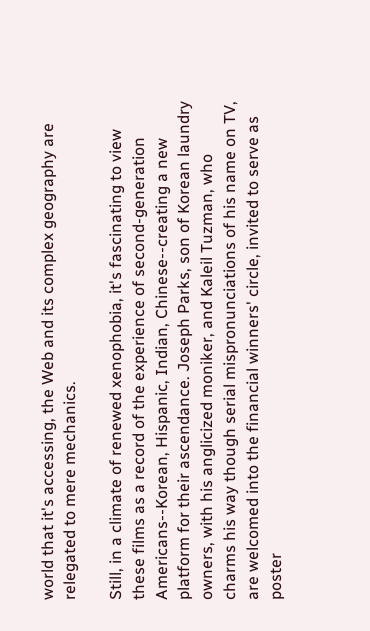world that it's accessing, the Web and its complex geography are relegated to mere mechanics.

Still, in a climate of renewed xenophobia, it's fascinating to view these films as a record of the experience of second-generation Americans--Korean, Hispanic, Indian, Chinese--creating a new platform for their ascendance. Joseph Parks, son of Korean laundry owners, with his anglicized moniker, and Kaleil Tuzman, who charms his way though serial mispronunciations of his name on TV, are welcomed into the financial winners' circle, invited to serve as poster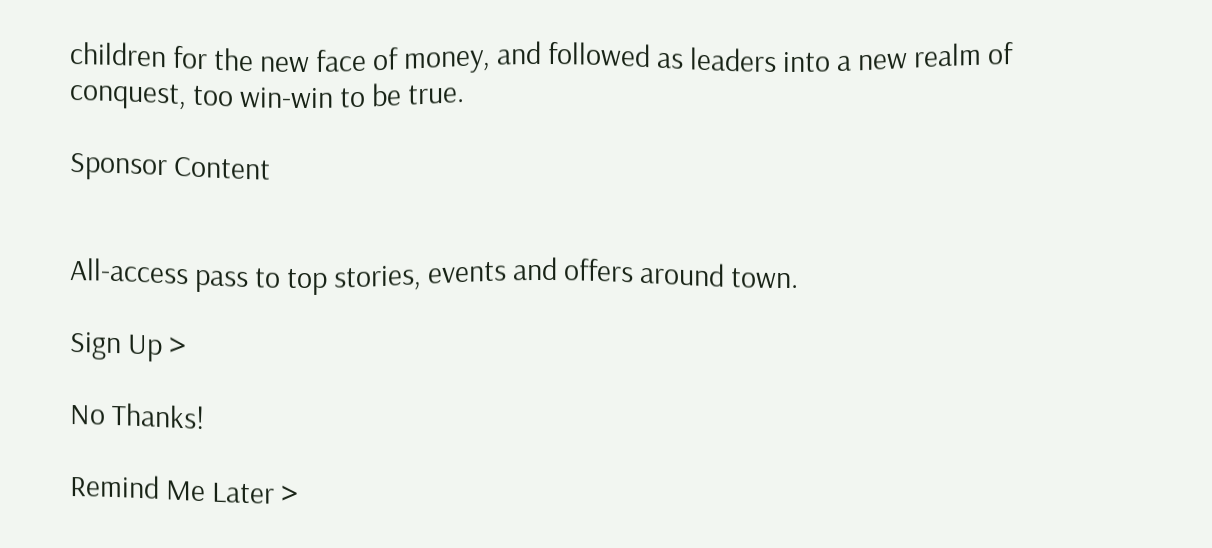children for the new face of money, and followed as leaders into a new realm of conquest, too win-win to be true.

Sponsor Content


All-access pass to top stories, events and offers around town.

Sign Up >

No Thanks!

Remind Me Later >